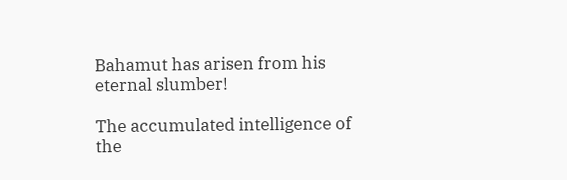Bahamut has arisen from his eternal slumber!

The accumulated intelligence of the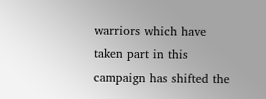warriors which have taken part in this campaign has shifted the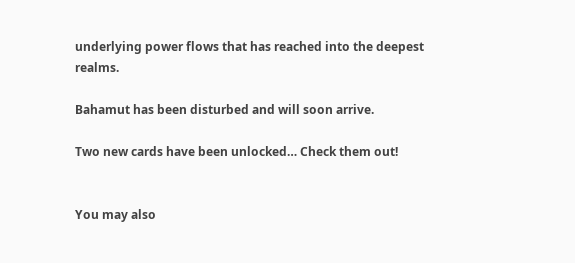underlying power flows that has reached into the deepest realms.

Bahamut has been disturbed and will soon arrive.

Two new cards have been unlocked… Check them out!


You may also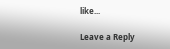like...

Leave a Reply